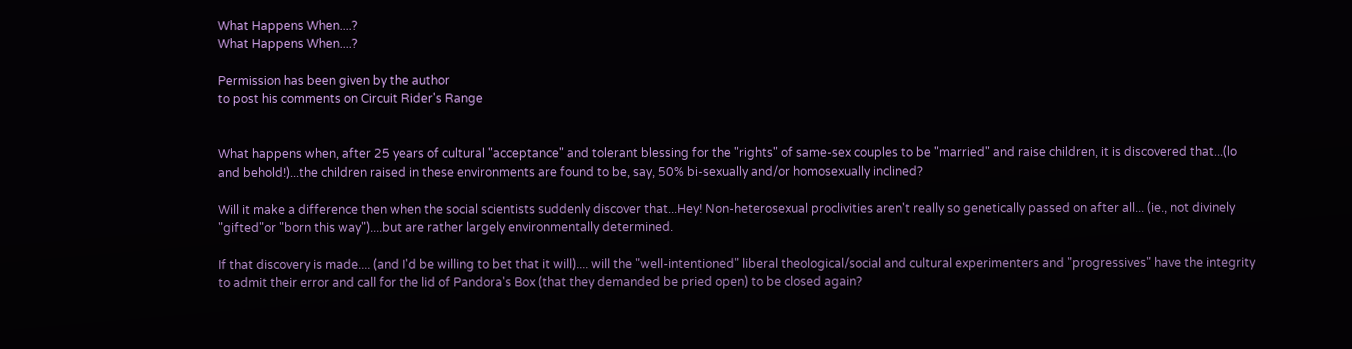What Happens When....?
What Happens When....?

Permission has been given by the author
to post his comments on Circuit Rider's Range


What happens when, after 25 years of cultural "acceptance" and tolerant blessing for the "rights" of same-sex couples to be "married" and raise children, it is discovered that...(lo and behold!)...the children raised in these environments are found to be, say, 50% bi-sexually and/or homosexually inclined?

Will it make a difference then when the social scientists suddenly discover that...Hey! Non-heterosexual proclivities aren't really so genetically passed on after all... (ie., not divinely "gifted"or "born this way")....but are rather largely environmentally determined.

If that discovery is made.... (and I'd be willing to bet that it will).... will the "well-intentioned" liberal theological/social and cultural experimenters and "progressives" have the integrity to admit their error and call for the lid of Pandora's Box (that they demanded be pried open) to be closed again?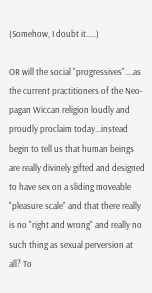(Somehow, I doubt it.....)

OR will the social "progressives"....as the current practitioners of the Neo-pagan Wiccan religion loudly and proudly proclaim today...instead begin to tell us that human beings are really divinely gifted and designed to have sex on a sliding moveable "pleasure scale" and that there really is no "right and wrong" and really no such thing as sexual perversion at all? To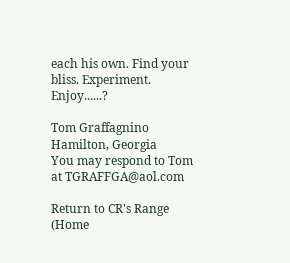each his own. Find your bliss. Experiment. Enjoy......?

Tom Graffagnino
Hamilton, Georgia
You may respond to Tom at TGRAFFGA@aol.com

Return to CR's Range (Home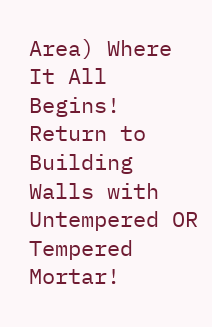Area) Where It All Begins!
Return to Building Walls with Untempered OR Tempered Mortar!